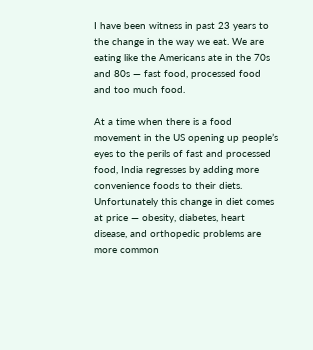I have been witness in past 23 years to the change in the way we eat. We are eating like the Americans ate in the 70s and 80s — fast food, processed food and too much food.

At a time when there is a food movement in the US opening up people’s eyes to the perils of fast and processed food, India regresses by adding more convenience foods to their diets. Unfortunately this change in diet comes at price — obesity, diabetes, heart disease, and orthopedic problems are more common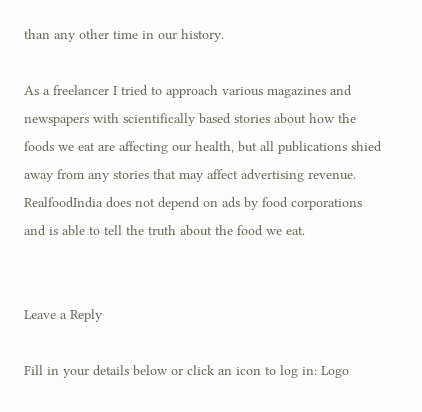than any other time in our history.

As a freelancer I tried to approach various magazines and newspapers with scientifically based stories about how the foods we eat are affecting our health, but all publications shied away from any stories that may affect advertising revenue. RealfoodIndia does not depend on ads by food corporations and is able to tell the truth about the food we eat.


Leave a Reply

Fill in your details below or click an icon to log in: Logo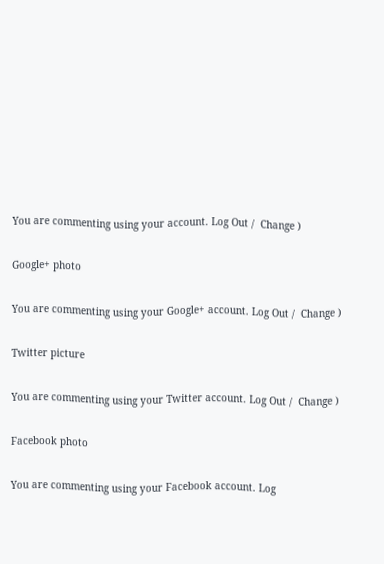You are commenting using your account. Log Out /  Change )

Google+ photo

You are commenting using your Google+ account. Log Out /  Change )

Twitter picture

You are commenting using your Twitter account. Log Out /  Change )

Facebook photo

You are commenting using your Facebook account. Log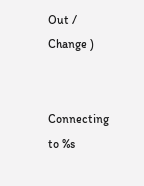Out /  Change )


Connecting to %s